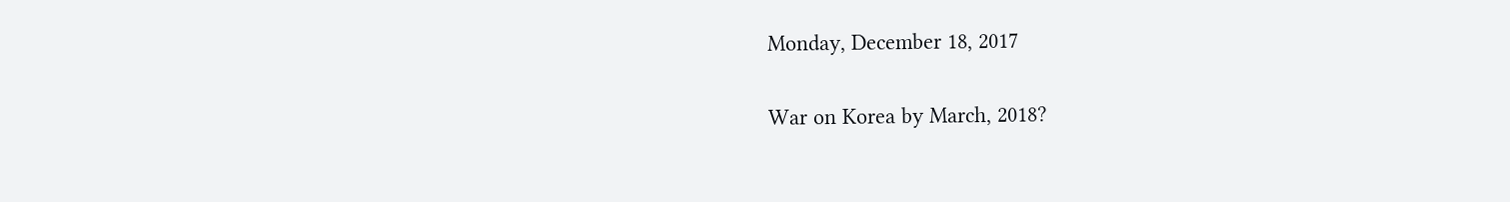Monday, December 18, 2017

War on Korea by March, 2018?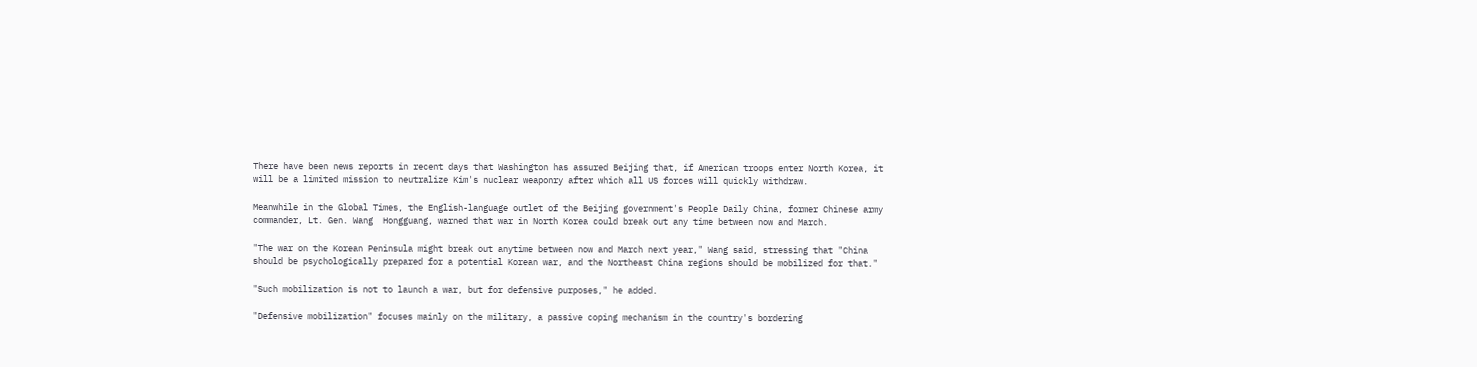There have been news reports in recent days that Washington has assured Beijing that, if American troops enter North Korea, it will be a limited mission to neutralize Kim's nuclear weaponry after which all US forces will quickly withdraw.

Meanwhile in the Global Times, the English-language outlet of the Beijing government's People Daily China, former Chinese army commander, Lt. Gen. Wang  Hongguang, warned that war in North Korea could break out any time between now and March.

"The war on the Korean Peninsula might break out anytime between now and March next year," Wang said, stressing that "China should be psychologically prepared for a potential Korean war, and the Northeast China regions should be mobilized for that."

"Such mobilization is not to launch a war, but for defensive purposes," he added.

"Defensive mobilization" focuses mainly on the military, a passive coping mechanism in the country's bordering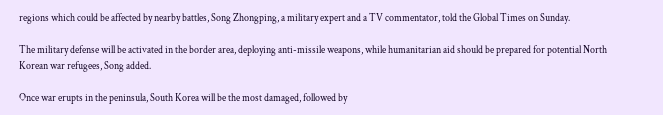regions which could be affected by nearby battles, Song Zhongping, a military expert and a TV commentator, told the Global Times on Sunday.

The military defense will be activated in the border area, deploying anti-missile weapons, while humanitarian aid should be prepared for potential North Korean war refugees, Song added.

Once war erupts in the peninsula, South Korea will be the most damaged, followed by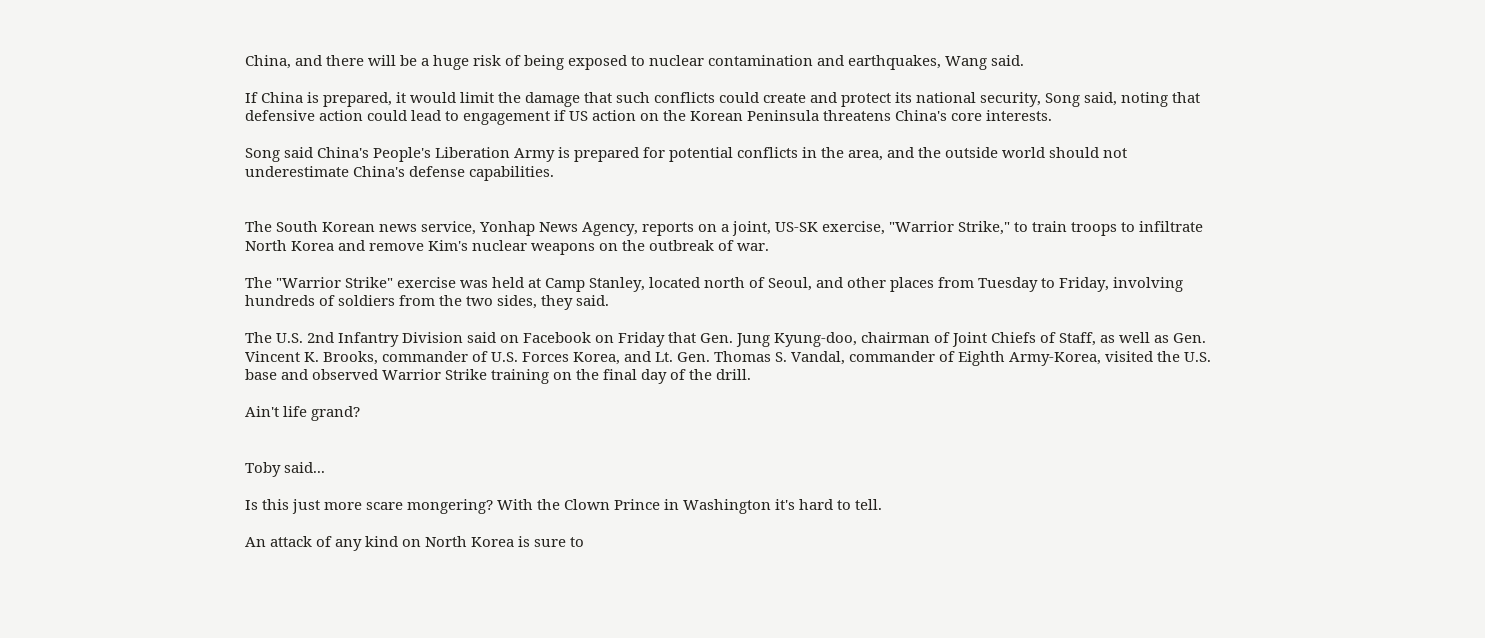China, and there will be a huge risk of being exposed to nuclear contamination and earthquakes, Wang said.

If China is prepared, it would limit the damage that such conflicts could create and protect its national security, Song said, noting that defensive action could lead to engagement if US action on the Korean Peninsula threatens China's core interests.

Song said China's People's Liberation Army is prepared for potential conflicts in the area, and the outside world should not underestimate China's defense capabilities.


The South Korean news service, Yonhap News Agency, reports on a joint, US-SK exercise, "Warrior Strike," to train troops to infiltrate North Korea and remove Kim's nuclear weapons on the outbreak of war.

The "Warrior Strike" exercise was held at Camp Stanley, located north of Seoul, and other places from Tuesday to Friday, involving hundreds of soldiers from the two sides, they said.

The U.S. 2nd Infantry Division said on Facebook on Friday that Gen. Jung Kyung-doo, chairman of Joint Chiefs of Staff, as well as Gen. Vincent K. Brooks, commander of U.S. Forces Korea, and Lt. Gen. Thomas S. Vandal, commander of Eighth Army-Korea, visited the U.S. base and observed Warrior Strike training on the final day of the drill.

Ain't life grand?


Toby said...

Is this just more scare mongering? With the Clown Prince in Washington it's hard to tell.

An attack of any kind on North Korea is sure to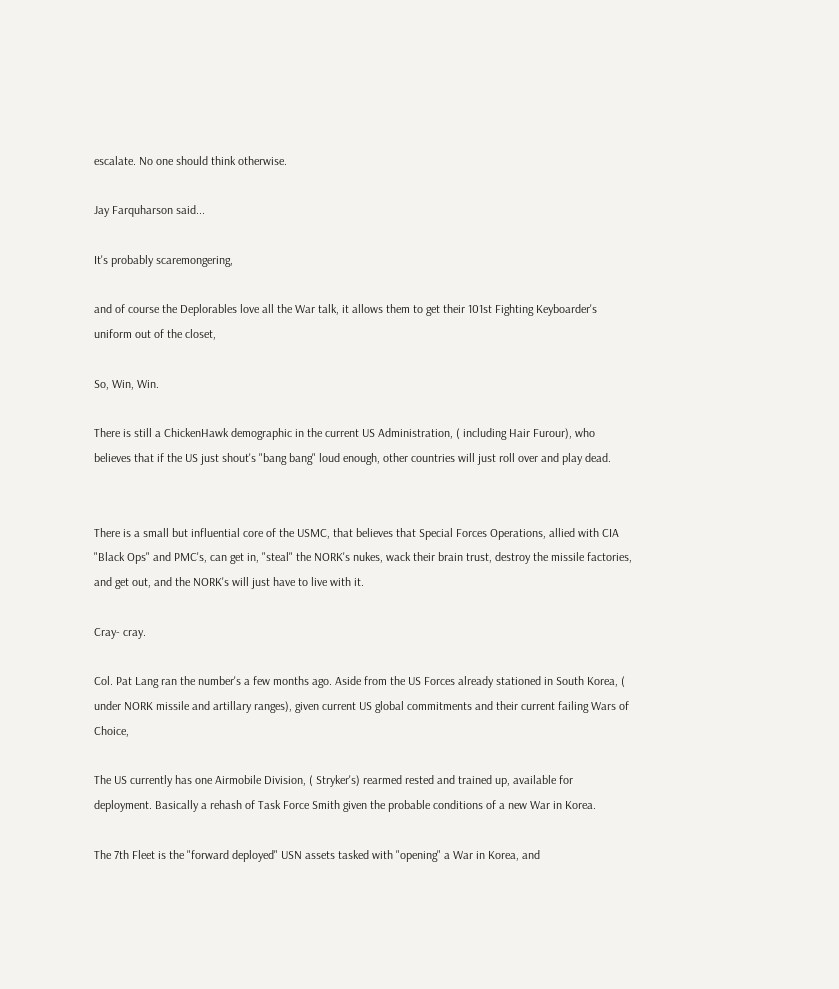escalate. No one should think otherwise.

Jay Farquharson said...

It's probably scaremongering,

and of course the Deplorables love all the War talk, it allows them to get their 101st Fighting Keyboarder's uniform out of the closet,

So, Win, Win.

There is still a ChickenHawk demographic in the current US Administration, ( including Hair Furour), who believes that if the US just shout's "bang bang" loud enough, other countries will just roll over and play dead.


There is a small but influential core of the USMC, that believes that Special Forces Operations, allied with CIA "Black Ops" and PMC's, can get in, "steal" the NORK's nukes, wack their brain trust, destroy the missile factories, and get out, and the NORK's will just have to live with it.

Cray- cray.

Col. Pat Lang ran the number's a few months ago. Aside from the US Forces already stationed in South Korea, ( under NORK missile and artillary ranges), given current US global commitments and their current failing Wars of Choice,

The US currently has one Airmobile Division, ( Stryker's) rearmed rested and trained up, available for deployment. Basically a rehash of Task Force Smith given the probable conditions of a new War in Korea.

The 7th Fleet is the "forward deployed" USN assets tasked with "opening" a War in Korea, and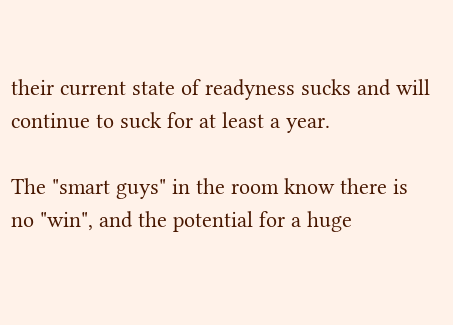their current state of readyness sucks and will continue to suck for at least a year.

The "smart guys" in the room know there is no "win", and the potential for a huge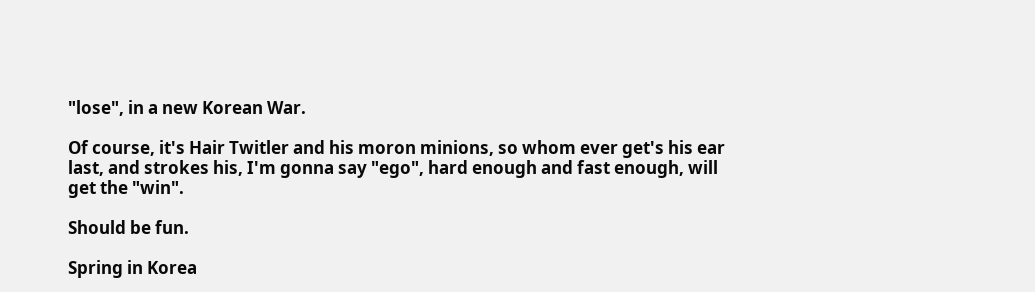"lose", in a new Korean War.

Of course, it's Hair Twitler and his moron minions, so whom ever get's his ear last, and strokes his, I'm gonna say "ego", hard enough and fast enough, will get the "win".

Should be fun.

Spring in Korea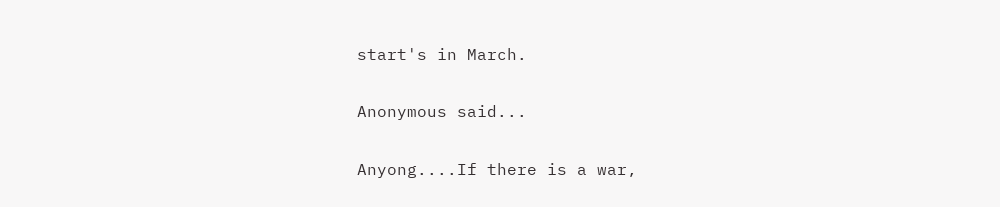start's in March.

Anonymous said...

Anyong....If there is a war,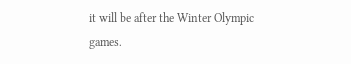it will be after the Winter Olympic games.